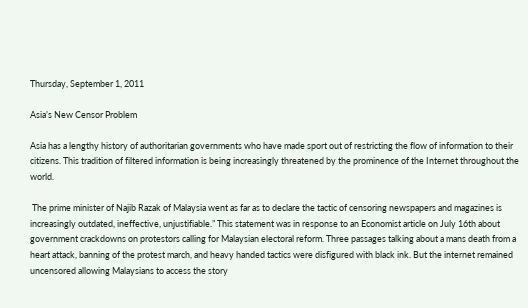Thursday, September 1, 2011

Asia’s New Censor Problem

Asia has a lengthy history of authoritarian governments who have made sport out of restricting the flow of information to their citizens. This tradition of filtered information is being increasingly threatened by the prominence of the Internet throughout the world.

 The prime minister of Najib Razak of Malaysia went as far as to declare the tactic of censoring newspapers and magazines is increasingly outdated, ineffective, unjustifiable.” This statement was in response to an Economist article on July 16th about government crackdowns on protestors calling for Malaysian electoral reform. Three passages talking about a mans death from a heart attack, banning of the protest march, and heavy handed tactics were disfigured with black ink. But the internet remained uncensored allowing Malaysians to access the story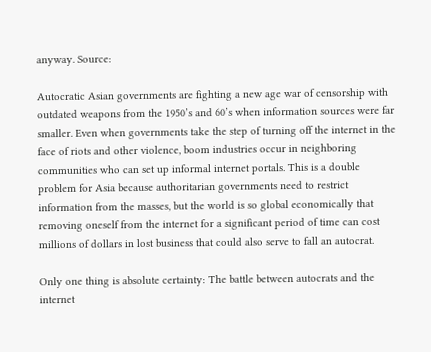anyway. Source:

Autocratic Asian governments are fighting a new age war of censorship with outdated weapons from the 1950’s and 60’s when information sources were far smaller. Even when governments take the step of turning off the internet in the face of riots and other violence, boom industries occur in neighboring communities who can set up informal internet portals. This is a double problem for Asia because authoritarian governments need to restrict information from the masses, but the world is so global economically that removing oneself from the internet for a significant period of time can cost millions of dollars in lost business that could also serve to fall an autocrat.

Only one thing is absolute certainty: The battle between autocrats and the internet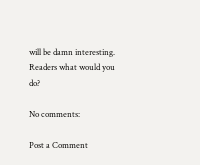will be damn interesting. Readers what would you do?

No comments:

Post a Comment